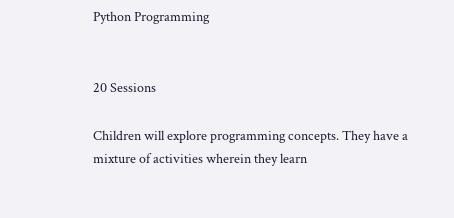Python Programming


20 Sessions

Children will explore programming concepts. They have a mixture of activities wherein they learn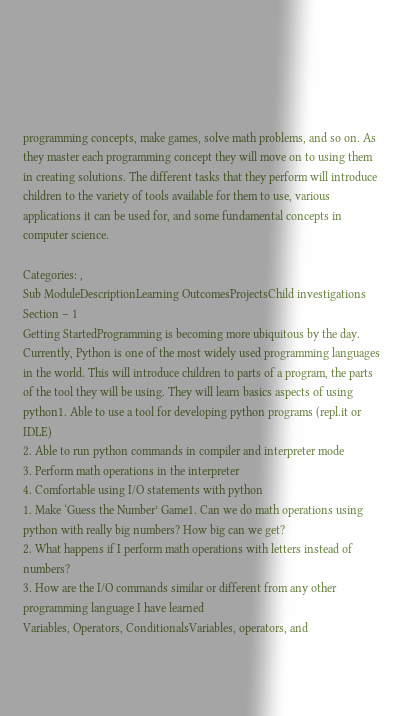programming concepts, make games, solve math problems, and so on. As they master each programming concept they will move on to using them in creating solutions. The different tasks that they perform will introduce children to the variety of tools available for them to use, various applications it can be used for, and some fundamental concepts in computer science.

Categories: ,
Sub ModuleDescriptionLearning OutcomesProjectsChild investigations
Section – 1
Getting StartedProgramming is becoming more ubiquitous by the day. Currently, Python is one of the most widely used programming languages in the world. This will introduce children to parts of a program, the parts of the tool they will be using. They will learn basics aspects of using python1. Able to use a tool for developing python programs (repl.it or IDLE)
2. Able to run python commands in compiler and interpreter mode
3. Perform math operations in the interpreter
4. Comfortable using I/O statements with python
1. Make ‘Guess the Number’ Game1. Can we do math operations using python with really big numbers? How big can we get?
2. What happens if I perform math operations with letters instead of numbers?
3. How are the I/O commands similar or different from any other programming language I have learned
Variables, Operators, ConditionalsVariables, operators, and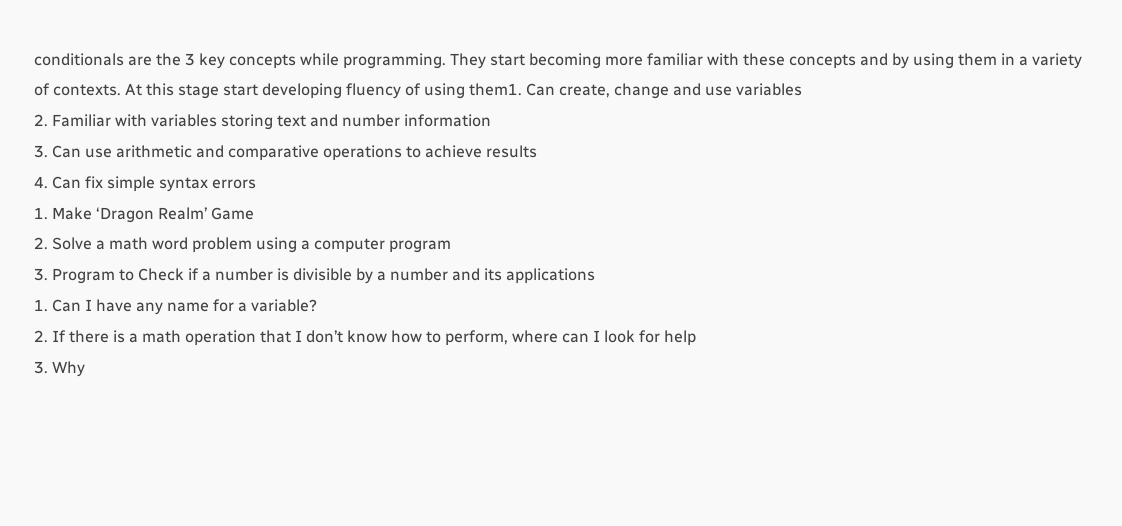conditionals are the 3 key concepts while programming. They start becoming more familiar with these concepts and by using them in a variety of contexts. At this stage start developing fluency of using them1. Can create, change and use variables
2. Familiar with variables storing text and number information
3. Can use arithmetic and comparative operations to achieve results
4. Can fix simple syntax errors
1. Make ‘Dragon Realm’ Game
2. Solve a math word problem using a computer program
3. Program to Check if a number is divisible by a number and its applications
1. Can I have any name for a variable?
2. If there is a math operation that I don’t know how to perform, where can I look for help
3. Why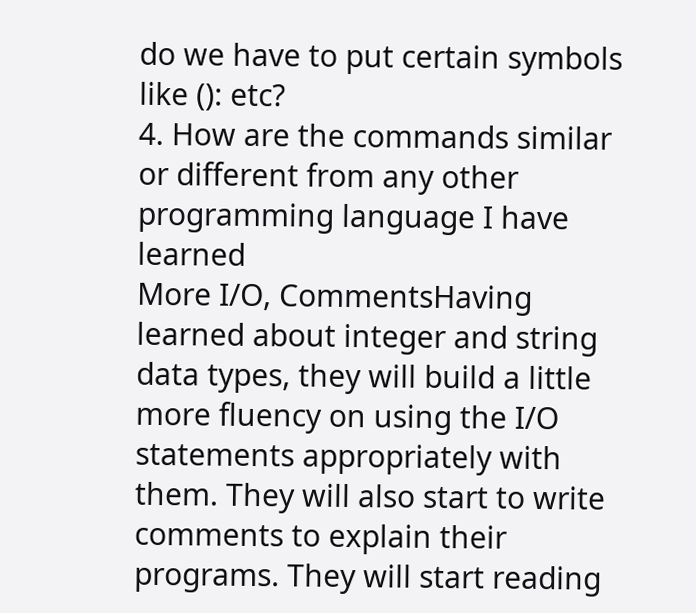do we have to put certain symbols like (): etc?
4. How are the commands similar or different from any other programming language I have learned
More I/O, CommentsHaving learned about integer and string data types, they will build a little more fluency on using the I/O statements appropriately with them. They will also start to write comments to explain their programs. They will start reading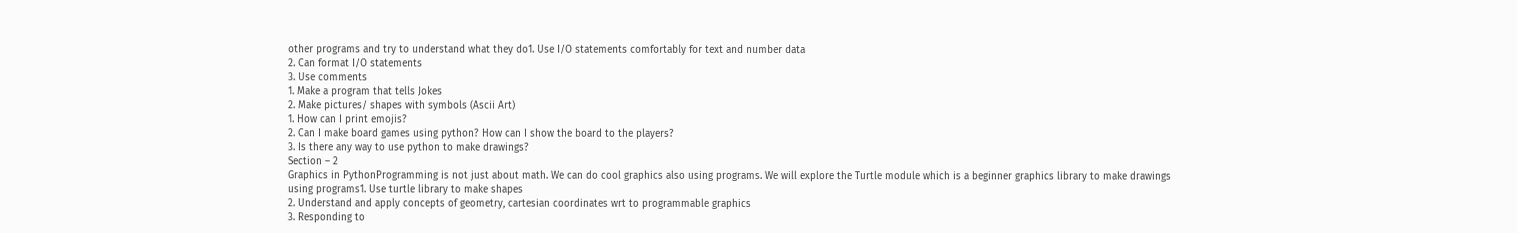other programs and try to understand what they do1. Use I/O statements comfortably for text and number data
2. Can format I/O statements
3. Use comments
1. Make a program that tells Jokes
2. Make pictures/ shapes with symbols (Ascii Art)
1. How can I print emojis?
2. Can I make board games using python? How can I show the board to the players?
3. Is there any way to use python to make drawings?
Section – 2
Graphics in PythonProgramming is not just about math. We can do cool graphics also using programs. We will explore the Turtle module which is a beginner graphics library to make drawings using programs1. Use turtle library to make shapes
2. Understand and apply concepts of geometry, cartesian coordinates wrt to programmable graphics
3. Responding to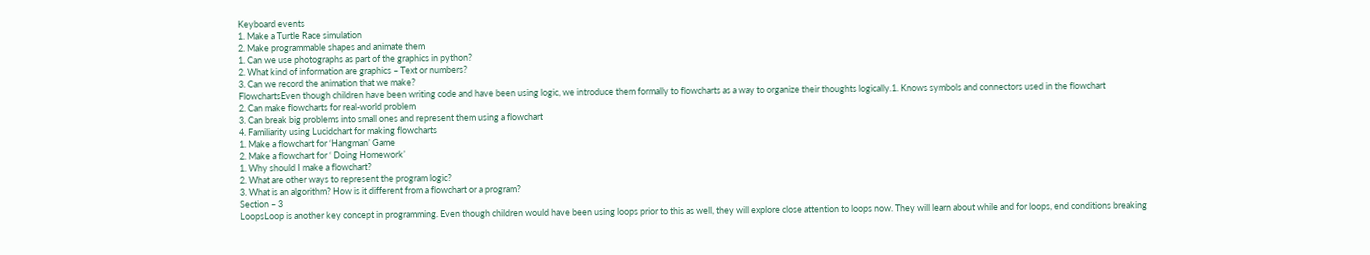Keyboard events
1. Make a Turtle Race simulation
2. Make programmable shapes and animate them
1. Can we use photographs as part of the graphics in python?
2. What kind of information are graphics – Text or numbers?
3. Can we record the animation that we make?
FlowchartsEven though children have been writing code and have been using logic, we introduce them formally to flowcharts as a way to organize their thoughts logically.1. Knows symbols and connectors used in the flowchart
2. Can make flowcharts for real-world problem
3. Can break big problems into small ones and represent them using a flowchart
4. Familiarity using Lucidchart for making flowcharts
1. Make a flowchart for ‘Hangman’ Game
2. Make a flowchart for ‘ Doing Homework’
1. Why should I make a flowchart?
2. What are other ways to represent the program logic?
3. What is an algorithm? How is it different from a flowchart or a program?
Section – 3
LoopsLoop is another key concept in programming. Even though children would have been using loops prior to this as well, they will explore close attention to loops now. They will learn about while and for loops, end conditions breaking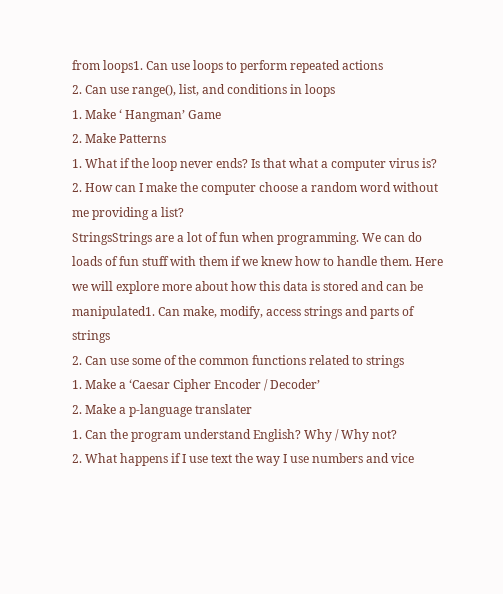from loops1. Can use loops to perform repeated actions
2. Can use range(), list, and conditions in loops
1. Make ‘ Hangman’ Game
2. Make Patterns
1. What if the loop never ends? Is that what a computer virus is?
2. How can I make the computer choose a random word without me providing a list?
StringsStrings are a lot of fun when programming. We can do loads of fun stuff with them if we knew how to handle them. Here we will explore more about how this data is stored and can be manipulated1. Can make, modify, access strings and parts of strings
2. Can use some of the common functions related to strings
1. Make a ‘Caesar Cipher Encoder / Decoder’
2. Make a p-language translater
1. Can the program understand English? Why / Why not?
2. What happens if I use text the way I use numbers and vice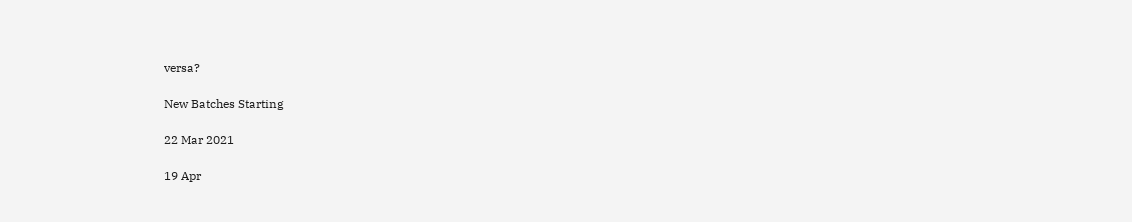versa?

New Batches Starting

22 Mar 2021

19 Apr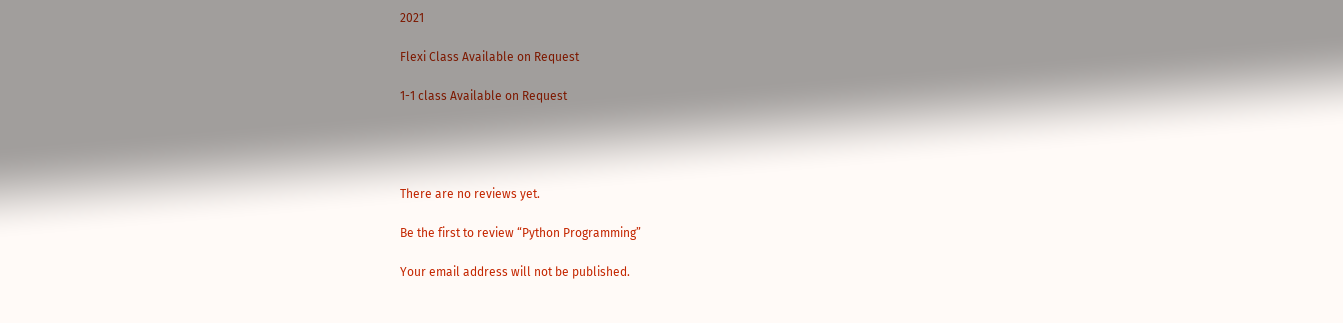2021

Flexi Class Available on Request

1-1 class Available on Request




There are no reviews yet.

Be the first to review “Python Programming”

Your email address will not be published.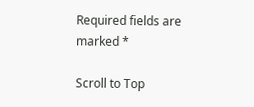Required fields are marked *

Scroll to Top